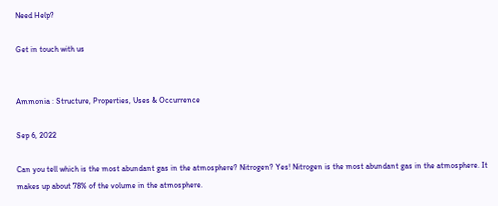Need Help?

Get in touch with us


Ammonia : Structure, Properties, Uses & Occurrence

Sep 6, 2022

Can you tell which is the most abundant gas in the atmosphere? Nitrogen? Yes! Nitrogen is the most abundant gas in the atmosphere. It makes up about 78% of the volume in the atmosphere.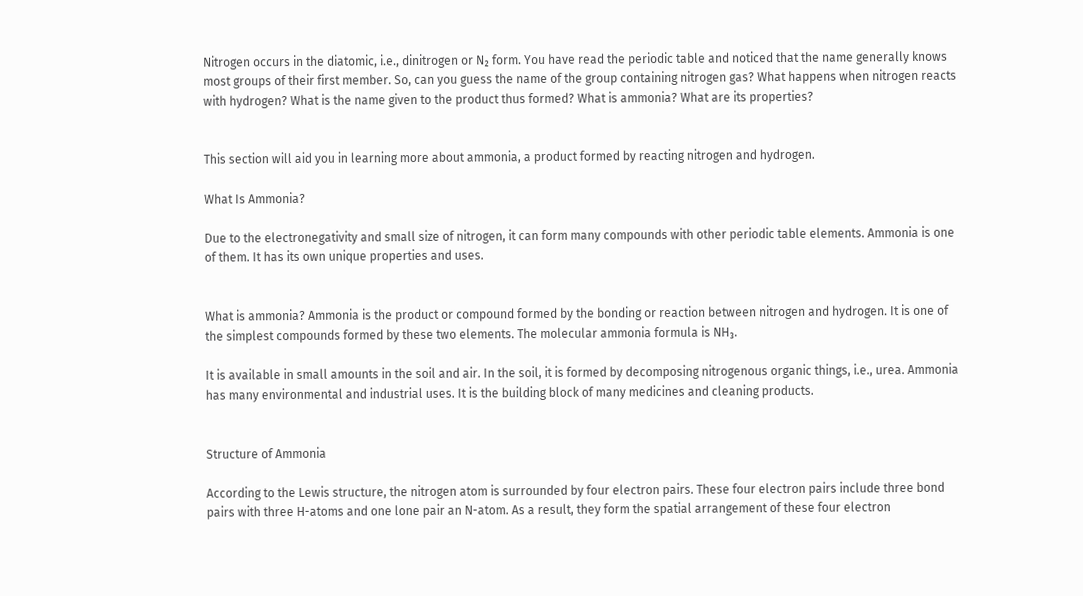Nitrogen occurs in the diatomic, i.e., dinitrogen or N₂ form. You have read the periodic table and noticed that the name generally knows most groups of their first member. So, can you guess the name of the group containing nitrogen gas? What happens when nitrogen reacts with hydrogen? What is the name given to the product thus formed? What is ammonia? What are its properties?


This section will aid you in learning more about ammonia, a product formed by reacting nitrogen and hydrogen.

What Is Ammonia?

Due to the electronegativity and small size of nitrogen, it can form many compounds with other periodic table elements. Ammonia is one of them. It has its own unique properties and uses.


What is ammonia? Ammonia is the product or compound formed by the bonding or reaction between nitrogen and hydrogen. It is one of the simplest compounds formed by these two elements. The molecular ammonia formula is NH₃.

It is available in small amounts in the soil and air. In the soil, it is formed by decomposing nitrogenous organic things, i.e., urea. Ammonia has many environmental and industrial uses. It is the building block of many medicines and cleaning products.


Structure of Ammonia

According to the Lewis structure, the nitrogen atom is surrounded by four electron pairs. These four electron pairs include three bond pairs with three H-atoms and one lone pair an N-atom. As a result, they form the spatial arrangement of these four electron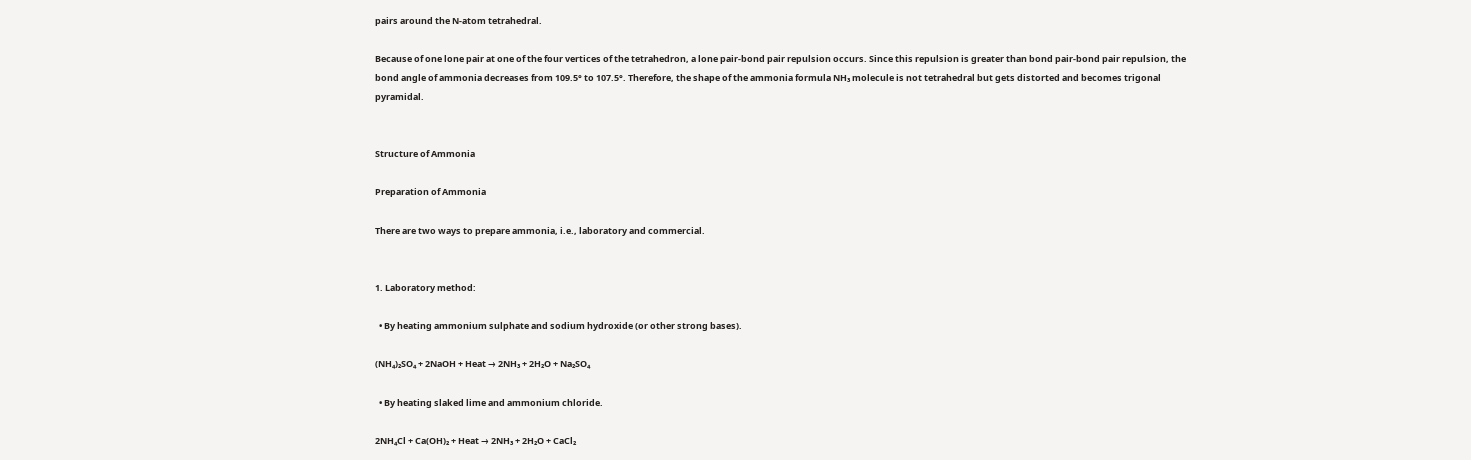pairs around the N-atom tetrahedral.

Because of one lone pair at one of the four vertices of the tetrahedron, a lone pair-bond pair repulsion occurs. Since this repulsion is greater than bond pair-bond pair repulsion, the bond angle of ammonia decreases from 109.5° to 107.5°. Therefore, the shape of the ammonia formula NH₃ molecule is not tetrahedral but gets distorted and becomes trigonal pyramidal.


Structure of Ammonia

Preparation of Ammonia

There are two ways to prepare ammonia, i.e., laboratory and commercial.


1. Laboratory method:

  • By heating ammonium sulphate and sodium hydroxide (or other strong bases).

(NH₄)₂SO₄ + 2NaOH + Heat → 2NH₃ + 2H₂O + Na₂SO₄

  • By heating slaked lime and ammonium chloride.

2NH₄Cl + Ca(OH)₂ + Heat → 2NH₃ + 2H₂O + CaCl₂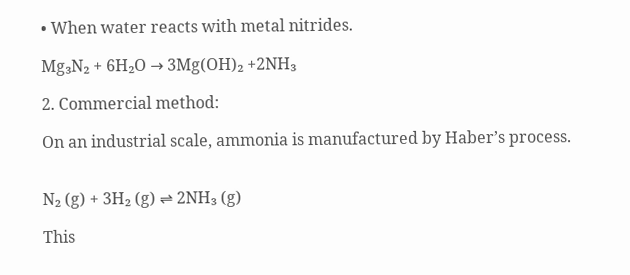• When water reacts with metal nitrides.

Mg₃N₂ + 6H₂O → 3Mg(OH)₂ +2NH₃

2. Commercial method:

On an industrial scale, ammonia is manufactured by Haber’s process.


N₂ (g) + 3H₂ (g) ⇌ 2NH₃ (g)

This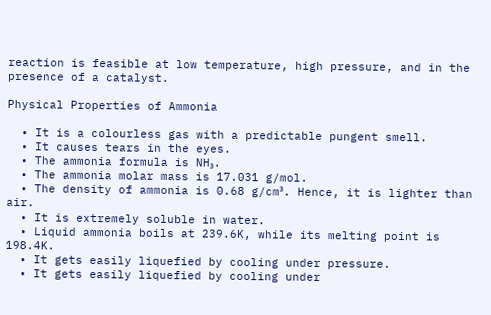reaction is feasible at low temperature, high pressure, and in the presence of a catalyst.

Physical Properties of Ammonia

  • It is a colourless gas with a predictable pungent smell.
  • It causes tears in the eyes.
  • The ammonia formula is NH₃.
  • The ammonia molar mass is 17.031 g/mol.
  • The density of ammonia is 0.68 g/cm³. Hence, it is lighter than air.
  • It is extremely soluble in water.
  • Liquid ammonia boils at 239.6K, while its melting point is 198.4K.
  • It gets easily liquefied by cooling under pressure.
  • It gets easily liquefied by cooling under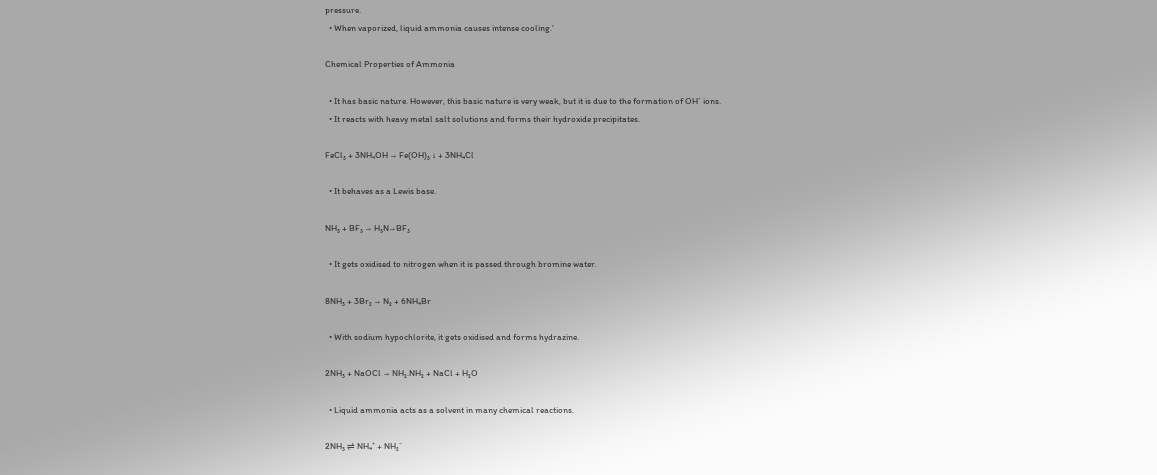pressure.
  • When vaporized, liquid ammonia causes intense cooling.’

Chemical Properties of Ammonia

  • It has basic nature. However, this basic nature is very weak, but it is due to the formation of OH⁻ ions.
  • It reacts with heavy metal salt solutions and forms their hydroxide precipitates.

FeCl₃ + 3NH₄OH → Fe(OH)₃ ↓ + 3NH₄Cl

  • It behaves as a Lewis base.

NH₃ + BF₃ → H₃N→BF₃

  • It gets oxidised to nitrogen when it is passed through bromine water.

8NH₃ + 3Br₂ → N₂ + 6NH₄Br

  • With sodium hypochlorite, it gets oxidised and forms hydrazine.

2NH₃ + NaOCl → NH₂.NH₂ + NaCl + H₂O

  • Liquid ammonia acts as a solvent in many chemical reactions.

2NH₃ ⇌ NH₄⁺ + NH₂⁻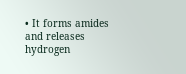• It forms amides and releases hydrogen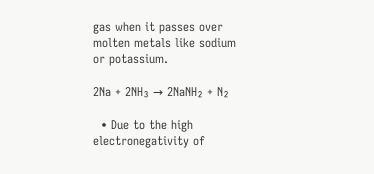gas when it passes over molten metals like sodium or potassium.

2Na + 2NH₃ → 2NaNH₂ + N₂

  • Due to the high electronegativity of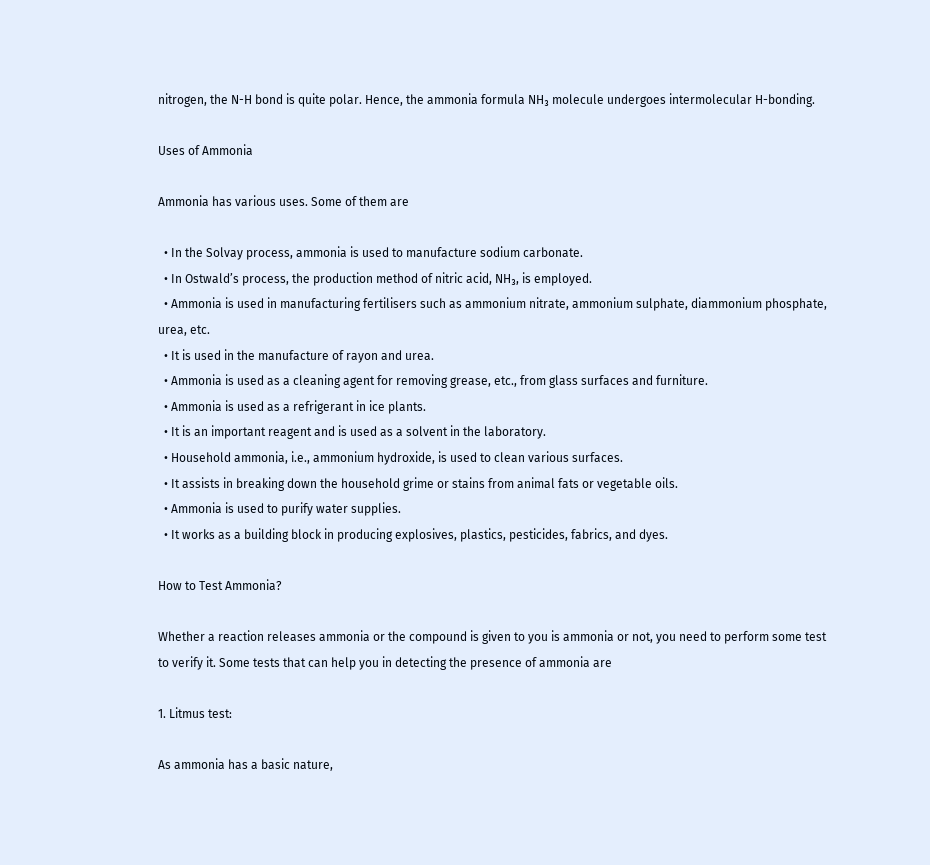nitrogen, the N-H bond is quite polar. Hence, the ammonia formula NH₃ molecule undergoes intermolecular H-bonding.

Uses of Ammonia

Ammonia has various uses. Some of them are

  • In the Solvay process, ammonia is used to manufacture sodium carbonate.
  • In Ostwald’s process, the production method of nitric acid, NH₃, is employed.
  • Ammonia is used in manufacturing fertilisers such as ammonium nitrate, ammonium sulphate, diammonium phosphate, urea, etc.
  • It is used in the manufacture of rayon and urea.
  • Ammonia is used as a cleaning agent for removing grease, etc., from glass surfaces and furniture.
  • Ammonia is used as a refrigerant in ice plants.
  • It is an important reagent and is used as a solvent in the laboratory.
  • Household ammonia, i.e., ammonium hydroxide, is used to clean various surfaces.
  • It assists in breaking down the household grime or stains from animal fats or vegetable oils.
  • Ammonia is used to purify water supplies.
  • It works as a building block in producing explosives, plastics, pesticides, fabrics, and dyes.

How to Test Ammonia?

Whether a reaction releases ammonia or the compound is given to you is ammonia or not, you need to perform some test to verify it. Some tests that can help you in detecting the presence of ammonia are

1. Litmus test:

As ammonia has a basic nature,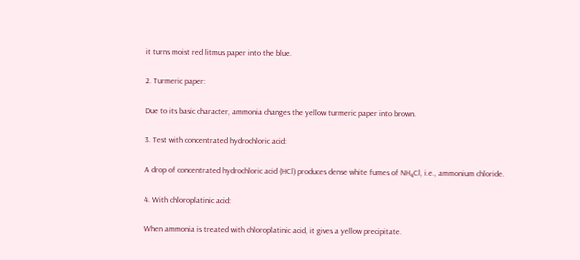it turns moist red litmus paper into the blue.

2. Turmeric paper:

Due to its basic character, ammonia changes the yellow turmeric paper into brown.

3. Test with concentrated hydrochloric acid:

A drop of concentrated hydrochloric acid (HCl) produces dense white fumes of NH₄Cl, i.e., ammonium chloride.

4. With chloroplatinic acid:

When ammonia is treated with chloroplatinic acid, it gives a yellow precipitate.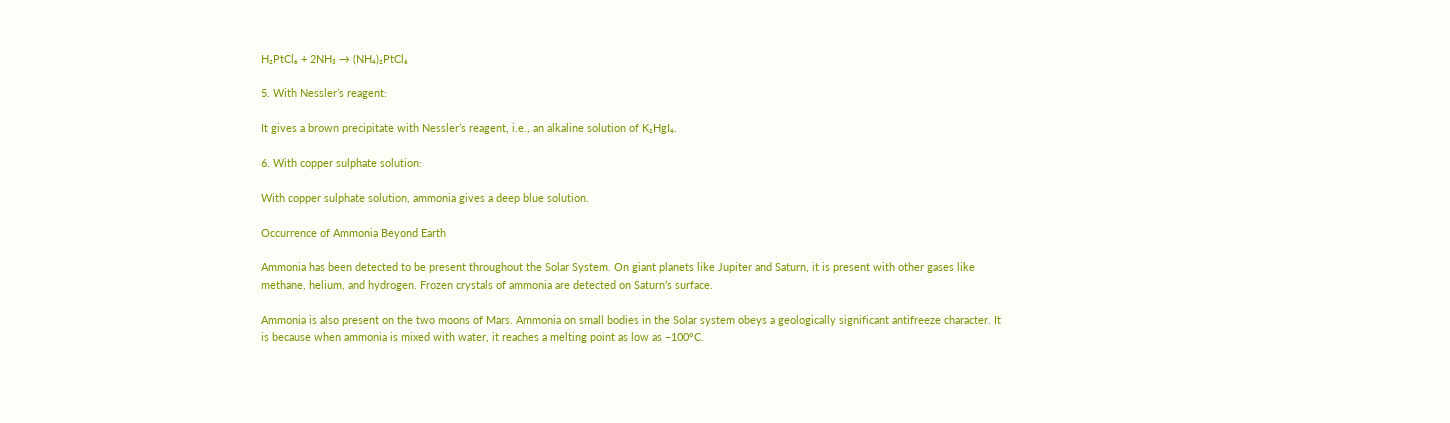H₂PtCl₆ + 2NH₃ → (NH₄)₂PtCl₆

5. With Nessler’s reagent:

It gives a brown precipitate with Nessler’s reagent, i.e., an alkaline solution of K₂HgI₄.

6. With copper sulphate solution:

With copper sulphate solution, ammonia gives a deep blue solution.

Occurrence of Ammonia Beyond Earth

Ammonia has been detected to be present throughout the Solar System. On giant planets like Jupiter and Saturn, it is present with other gases like methane, helium, and hydrogen. Frozen crystals of ammonia are detected on Saturn’s surface.

Ammonia is also present on the two moons of Mars. Ammonia on small bodies in the Solar system obeys a geologically significant antifreeze character. It is because when ammonia is mixed with water, it reaches a melting point as low as −100°C.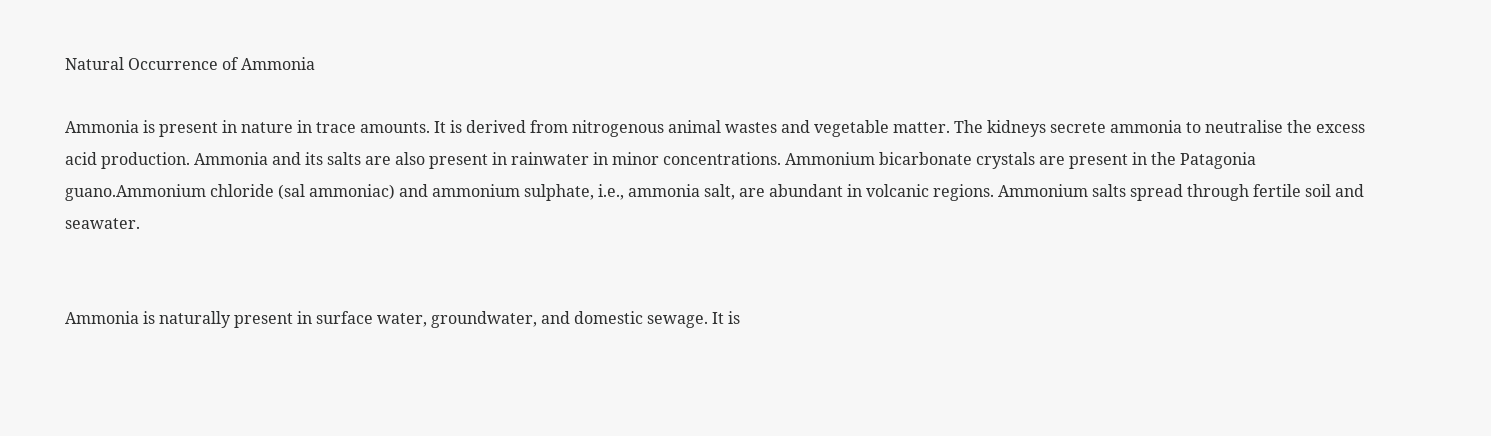Natural Occurrence of Ammonia

Ammonia is present in nature in trace amounts. It is derived from nitrogenous animal wastes and vegetable matter. The kidneys secrete ammonia to neutralise the excess acid production. Ammonia and its salts are also present in rainwater in minor concentrations. Ammonium bicarbonate crystals are present in the Patagonia guano.Ammonium chloride (sal ammoniac) and ammonium sulphate, i.e., ammonia salt, are abundant in volcanic regions. Ammonium salts spread through fertile soil and seawater.


Ammonia is naturally present in surface water, groundwater, and domestic sewage. It is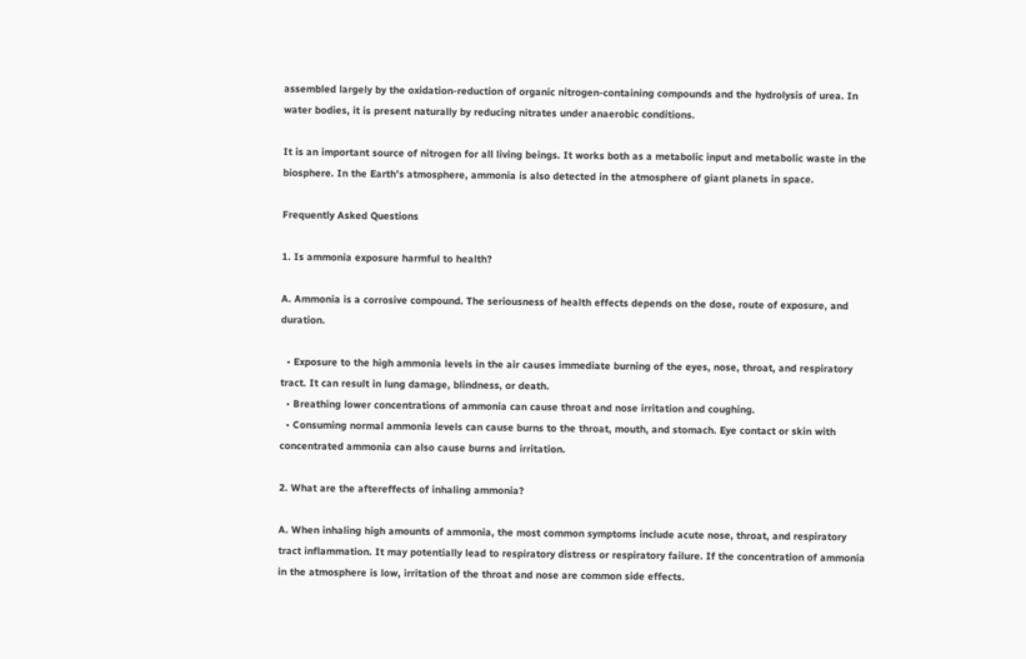assembled largely by the oxidation-reduction of organic nitrogen-containing compounds and the hydrolysis of urea. In water bodies, it is present naturally by reducing nitrates under anaerobic conditions.

It is an important source of nitrogen for all living beings. It works both as a metabolic input and metabolic waste in the biosphere. In the Earth’s atmosphere, ammonia is also detected in the atmosphere of giant planets in space.

Frequently Asked Questions

1. Is ammonia exposure harmful to health?

A. Ammonia is a corrosive compound. The seriousness of health effects depends on the dose, route of exposure, and duration.

  • Exposure to the high ammonia levels in the air causes immediate burning of the eyes, nose, throat, and respiratory tract. It can result in lung damage, blindness, or death.
  • Breathing lower concentrations of ammonia can cause throat and nose irritation and coughing.
  • Consuming normal ammonia levels can cause burns to the throat, mouth, and stomach. Eye contact or skin with concentrated ammonia can also cause burns and irritation.

2. What are the aftereffects of inhaling ammonia?

A. When inhaling high amounts of ammonia, the most common symptoms include acute nose, throat, and respiratory tract inflammation. It may potentially lead to respiratory distress or respiratory failure. If the concentration of ammonia in the atmosphere is low, irritation of the throat and nose are common side effects.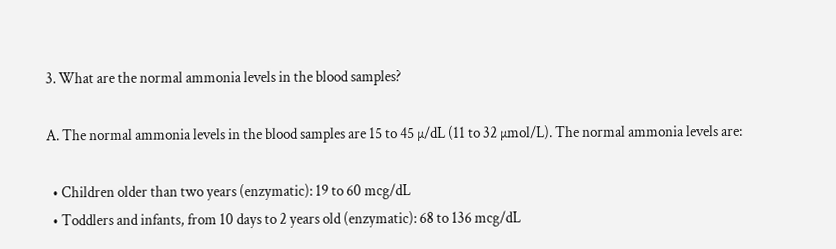3. What are the normal ammonia levels in the blood samples?

A. The normal ammonia levels in the blood samples are 15 to 45 µ/dL (11 to 32 µmol/L). The normal ammonia levels are:

  • Children older than two years (enzymatic): 19 to 60 mcg/dL
  • Toddlers and infants, from 10 days to 2 years old (enzymatic): 68 to 136 mcg/dL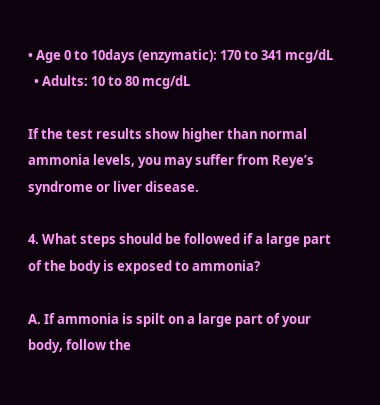• Age 0 to 10days (enzymatic): 170 to 341 mcg/dL
  • Adults: 10 to 80 mcg/dL

If the test results show higher than normal ammonia levels, you may suffer from Reye’s syndrome or liver disease.

4. What steps should be followed if a large part of the body is exposed to ammonia?

A. If ammonia is spilt on a large part of your body, follow the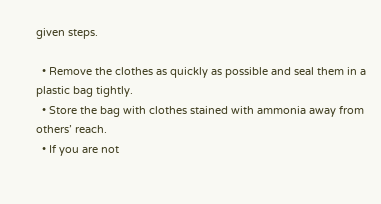given steps.

  • Remove the clothes as quickly as possible and seal them in a plastic bag tightly.
  • Store the bag with clothes stained with ammonia away from others’ reach.
  • If you are not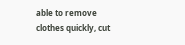able to remove clothes quickly, cut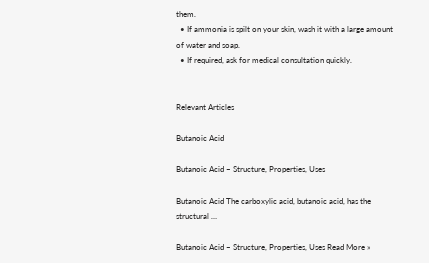them.
  • If ammonia is spilt on your skin, wash it with a large amount of water and soap.
  • If required, ask for medical consultation quickly.


Relevant Articles

Butanoic Acid

Butanoic Acid – Structure, Properties, Uses

Butanoic Acid The carboxylic acid, butanoic acid, has the structural …

Butanoic Acid – Structure, Properties, Uses Read More »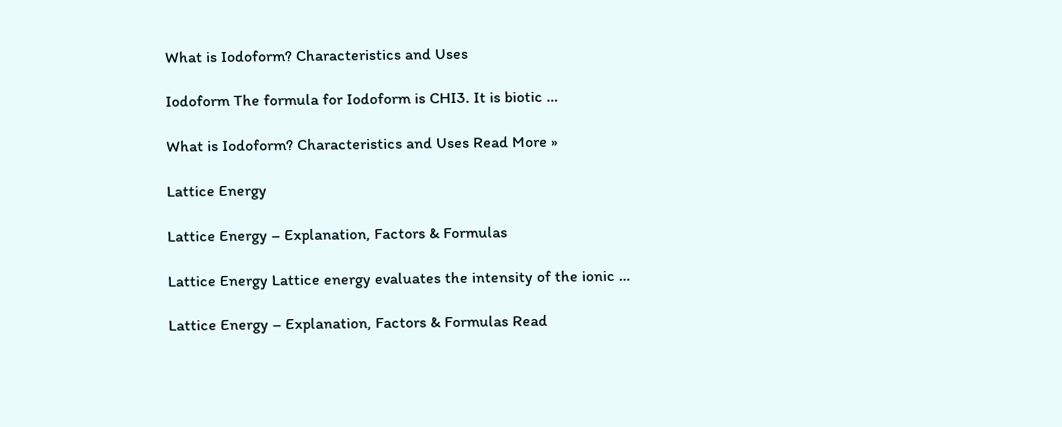What is Iodoform? Characteristics and Uses

Iodoform The formula for Iodoform is CHI3. It is biotic …

What is Iodoform? Characteristics and Uses Read More »

Lattice Energy

Lattice Energy – Explanation, Factors & Formulas

Lattice Energy Lattice energy evaluates the intensity of the ionic …

Lattice Energy – Explanation, Factors & Formulas Read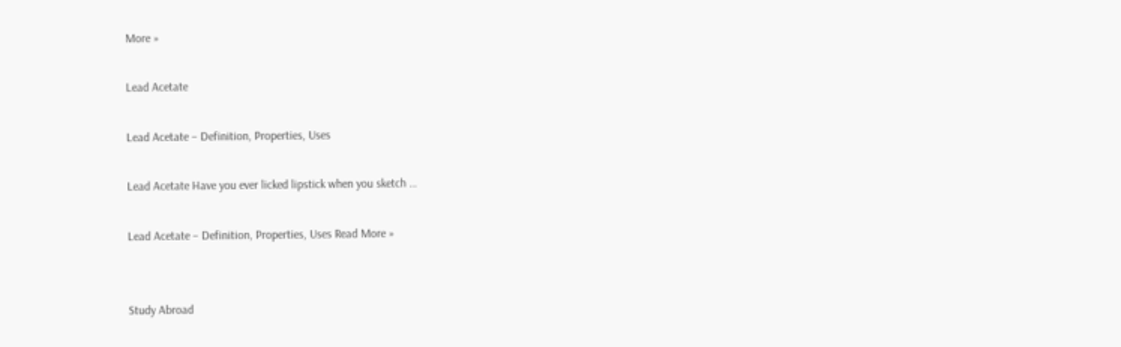More »

Lead Acetate

Lead Acetate – Definition, Properties, Uses

Lead Acetate Have you ever licked lipstick when you sketch …

Lead Acetate – Definition, Properties, Uses Read More »


Study Abroad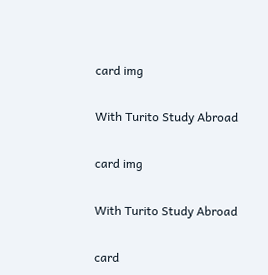card img

With Turito Study Abroad

card img

With Turito Study Abroad

card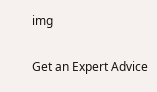img

Get an Expert Advice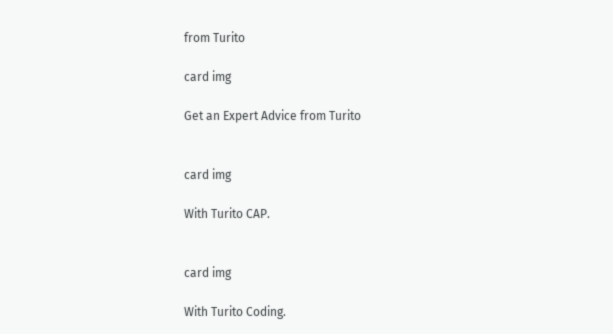from Turito

card img

Get an Expert Advice from Turito


card img

With Turito CAP.


card img

With Turito Coding.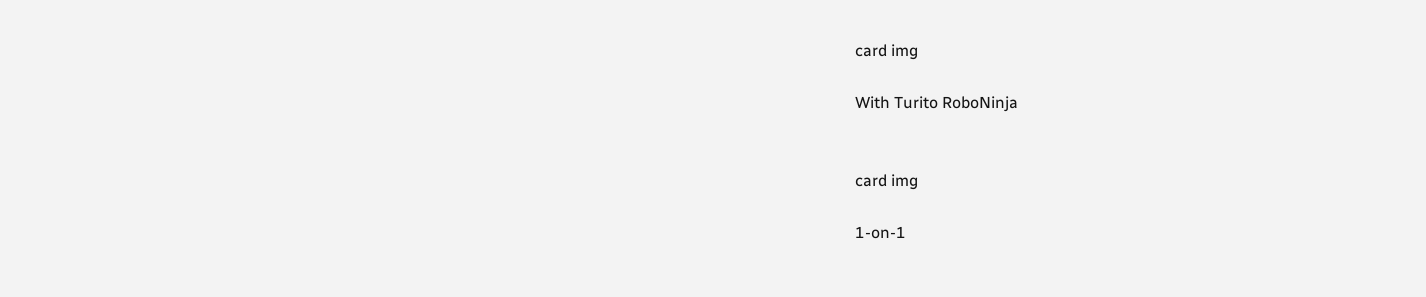card img

With Turito RoboNinja


card img

1-on-1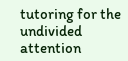tutoring for the undivided attention